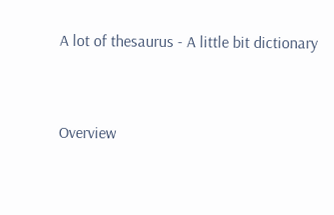A lot of thesaurus - A little bit dictionary


Overview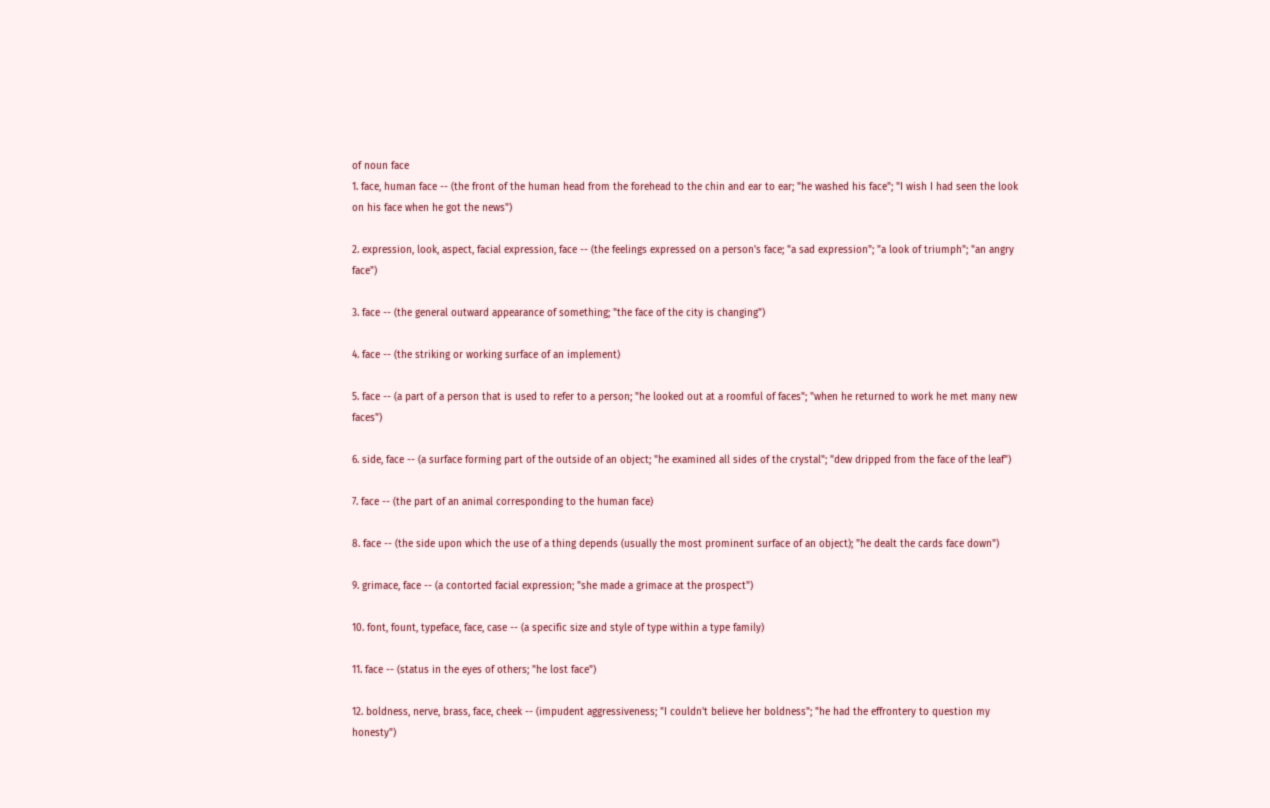of noun face
1. face, human face -- (the front of the human head from the forehead to the chin and ear to ear; "he washed his face"; "I wish I had seen the look on his face when he got the news")

2. expression, look, aspect, facial expression, face -- (the feelings expressed on a person's face; "a sad expression"; "a look of triumph"; "an angry face")

3. face -- (the general outward appearance of something; "the face of the city is changing")

4. face -- (the striking or working surface of an implement)

5. face -- (a part of a person that is used to refer to a person; "he looked out at a roomful of faces"; "when he returned to work he met many new faces")

6. side, face -- (a surface forming part of the outside of an object; "he examined all sides of the crystal"; "dew dripped from the face of the leaf")

7. face -- (the part of an animal corresponding to the human face)

8. face -- (the side upon which the use of a thing depends (usually the most prominent surface of an object); "he dealt the cards face down")

9. grimace, face -- (a contorted facial expression; "she made a grimace at the prospect")

10. font, fount, typeface, face, case -- (a specific size and style of type within a type family)

11. face -- (status in the eyes of others; "he lost face")

12. boldness, nerve, brass, face, cheek -- (impudent aggressiveness; "I couldn't believe her boldness"; "he had the effrontery to question my honesty")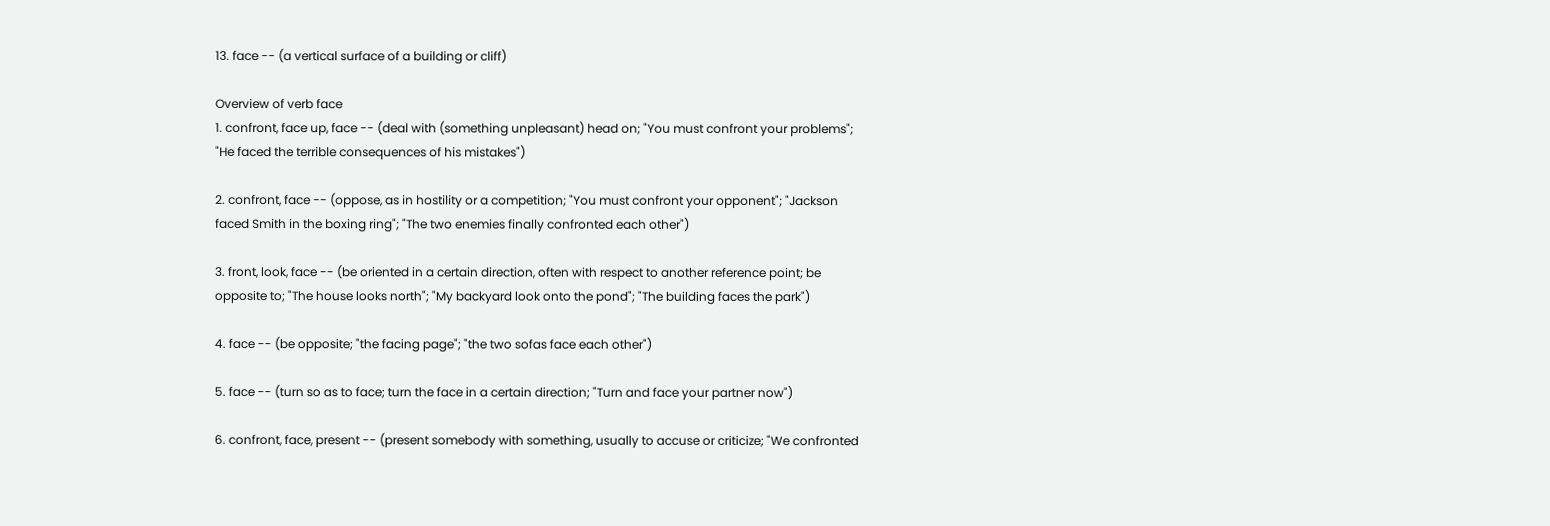13. face -- (a vertical surface of a building or cliff)

Overview of verb face
1. confront, face up, face -- (deal with (something unpleasant) head on; "You must confront your problems"; "He faced the terrible consequences of his mistakes")

2. confront, face -- (oppose, as in hostility or a competition; "You must confront your opponent"; "Jackson faced Smith in the boxing ring"; "The two enemies finally confronted each other")

3. front, look, face -- (be oriented in a certain direction, often with respect to another reference point; be opposite to; "The house looks north"; "My backyard look onto the pond"; "The building faces the park")

4. face -- (be opposite; "the facing page"; "the two sofas face each other")

5. face -- (turn so as to face; turn the face in a certain direction; "Turn and face your partner now")

6. confront, face, present -- (present somebody with something, usually to accuse or criticize; "We confronted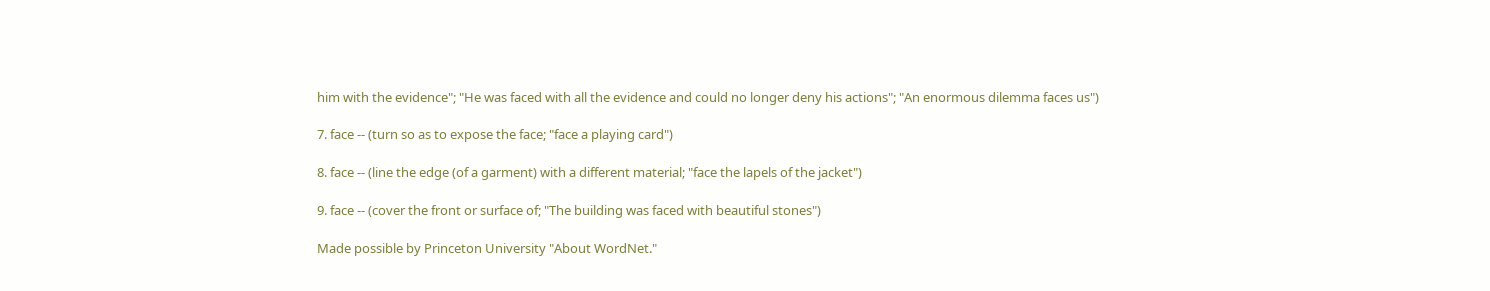him with the evidence"; "He was faced with all the evidence and could no longer deny his actions"; "An enormous dilemma faces us")

7. face -- (turn so as to expose the face; "face a playing card")

8. face -- (line the edge (of a garment) with a different material; "face the lapels of the jacket")

9. face -- (cover the front or surface of; "The building was faced with beautiful stones")

Made possible by Princeton University "About WordNet."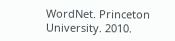WordNet. Princeton University. 2010.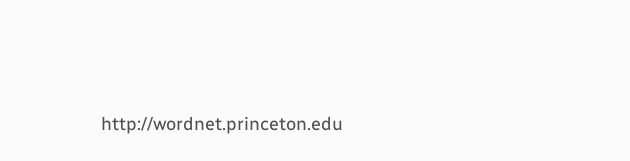http://wordnet.princeton.edu